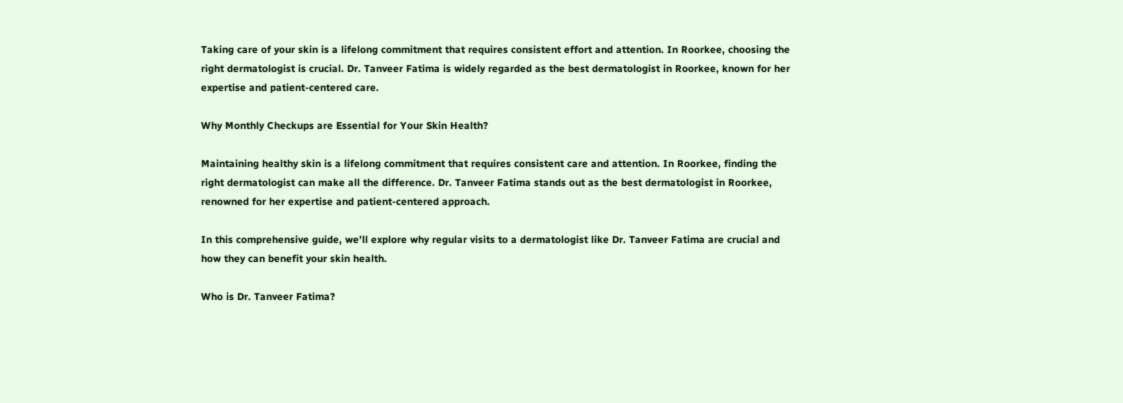Taking care of your skin is a lifelong commitment that requires consistent effort and attention. In Roorkee, choosing the right dermatologist is crucial. Dr. Tanveer Fatima is widely regarded as the best dermatologist in Roorkee, known for her expertise and patient-centered care.

Why Monthly Checkups are Essential for Your Skin Health?

Maintaining healthy skin is a lifelong commitment that requires consistent care and attention. In Roorkee, finding the right dermatologist can make all the difference. Dr. Tanveer Fatima stands out as the best dermatologist in Roorkee, renowned for her expertise and patient-centered approach.

In this comprehensive guide, we’ll explore why regular visits to a dermatologist like Dr. Tanveer Fatima are crucial and how they can benefit your skin health.

Who is Dr. Tanveer Fatima?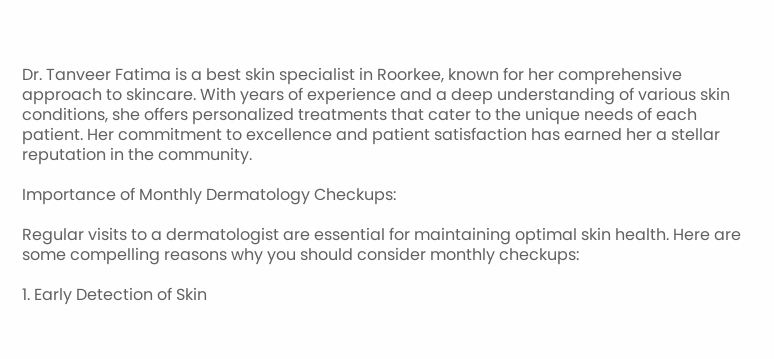Dr. Tanveer Fatima is a best skin specialist in Roorkee, known for her comprehensive approach to skincare. With years of experience and a deep understanding of various skin conditions, she offers personalized treatments that cater to the unique needs of each patient. Her commitment to excellence and patient satisfaction has earned her a stellar reputation in the community.

Importance of Monthly Dermatology Checkups:

Regular visits to a dermatologist are essential for maintaining optimal skin health. Here are some compelling reasons why you should consider monthly checkups:

1. Early Detection of Skin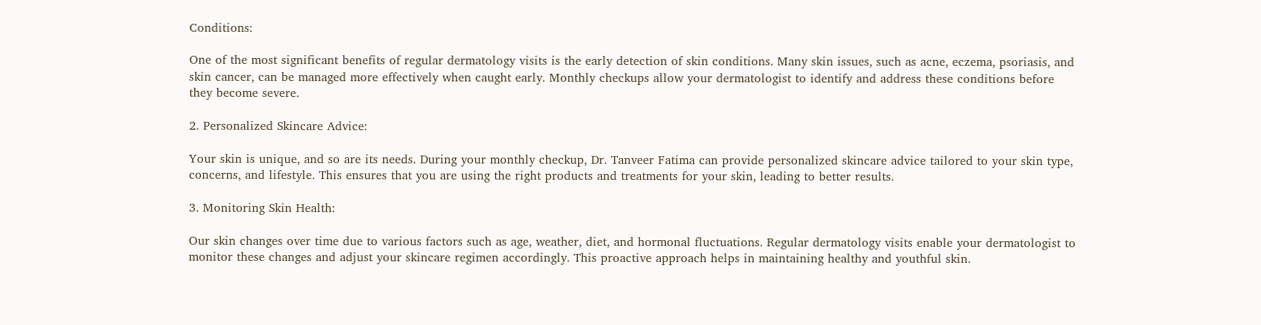Conditions:

One of the most significant benefits of regular dermatology visits is the early detection of skin conditions. Many skin issues, such as acne, eczema, psoriasis, and skin cancer, can be managed more effectively when caught early. Monthly checkups allow your dermatologist to identify and address these conditions before they become severe.

2. Personalized Skincare Advice:

Your skin is unique, and so are its needs. During your monthly checkup, Dr. Tanveer Fatima can provide personalized skincare advice tailored to your skin type, concerns, and lifestyle. This ensures that you are using the right products and treatments for your skin, leading to better results.

3. Monitoring Skin Health:

Our skin changes over time due to various factors such as age, weather, diet, and hormonal fluctuations. Regular dermatology visits enable your dermatologist to monitor these changes and adjust your skincare regimen accordingly. This proactive approach helps in maintaining healthy and youthful skin.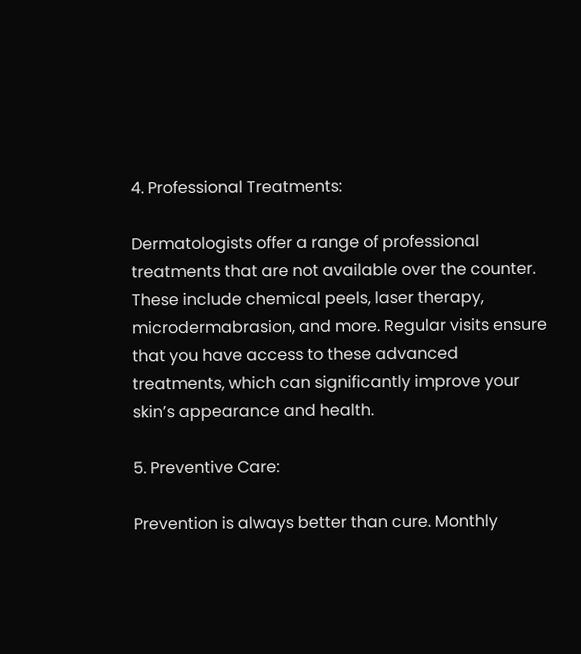4. Professional Treatments:

Dermatologists offer a range of professional treatments that are not available over the counter. These include chemical peels, laser therapy, microdermabrasion, and more. Regular visits ensure that you have access to these advanced treatments, which can significantly improve your skin’s appearance and health.

5. Preventive Care:

Prevention is always better than cure. Monthly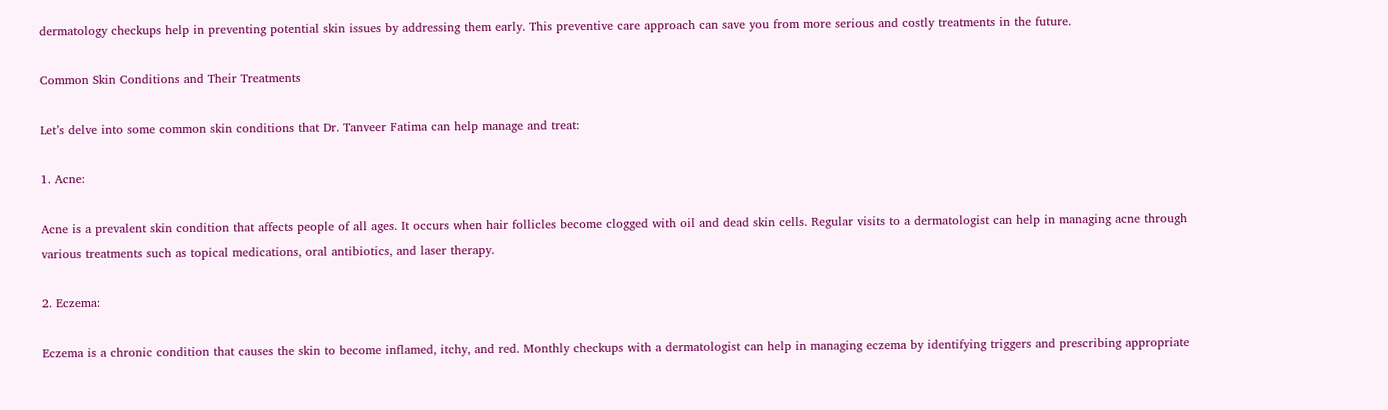dermatology checkups help in preventing potential skin issues by addressing them early. This preventive care approach can save you from more serious and costly treatments in the future.

Common Skin Conditions and Their Treatments

Let’s delve into some common skin conditions that Dr. Tanveer Fatima can help manage and treat:

1. Acne:

Acne is a prevalent skin condition that affects people of all ages. It occurs when hair follicles become clogged with oil and dead skin cells. Regular visits to a dermatologist can help in managing acne through various treatments such as topical medications, oral antibiotics, and laser therapy.

2. Eczema:

Eczema is a chronic condition that causes the skin to become inflamed, itchy, and red. Monthly checkups with a dermatologist can help in managing eczema by identifying triggers and prescribing appropriate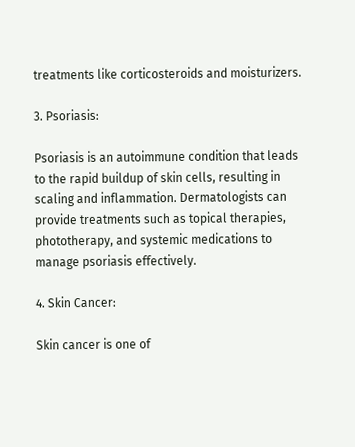treatments like corticosteroids and moisturizers.

3. Psoriasis:

Psoriasis is an autoimmune condition that leads to the rapid buildup of skin cells, resulting in scaling and inflammation. Dermatologists can provide treatments such as topical therapies, phototherapy, and systemic medications to manage psoriasis effectively.

4. Skin Cancer:

Skin cancer is one of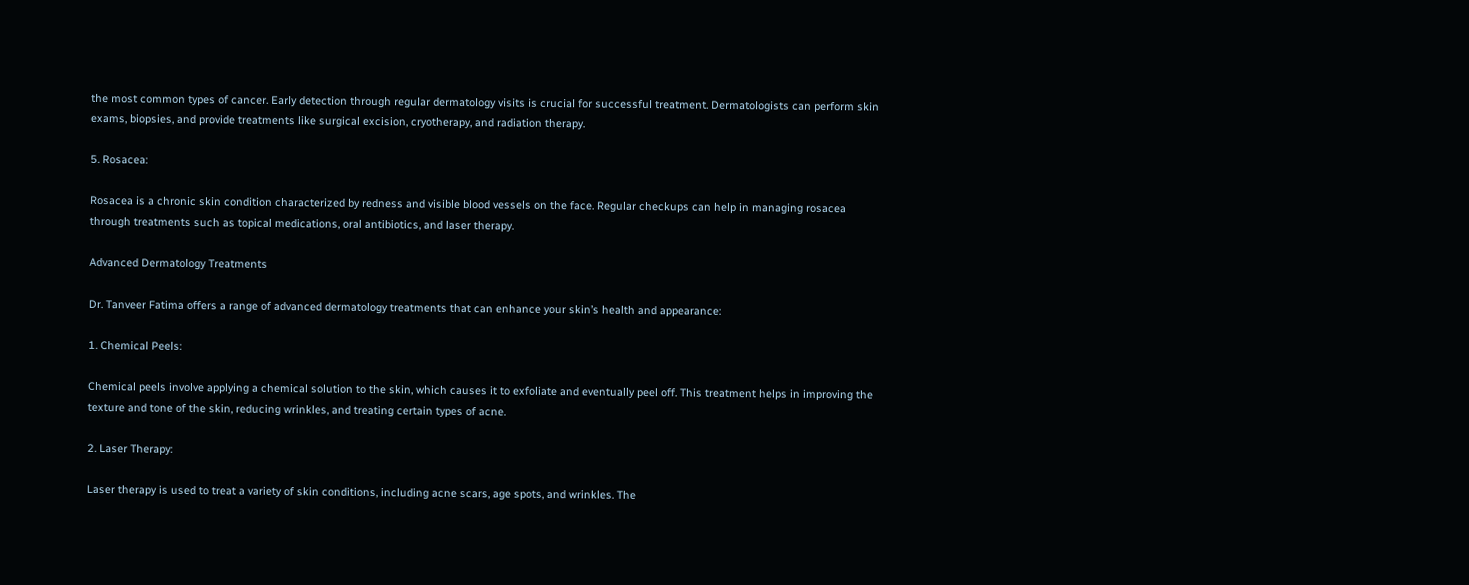the most common types of cancer. Early detection through regular dermatology visits is crucial for successful treatment. Dermatologists can perform skin exams, biopsies, and provide treatments like surgical excision, cryotherapy, and radiation therapy.

5. Rosacea:

Rosacea is a chronic skin condition characterized by redness and visible blood vessels on the face. Regular checkups can help in managing rosacea through treatments such as topical medications, oral antibiotics, and laser therapy.

Advanced Dermatology Treatments

Dr. Tanveer Fatima offers a range of advanced dermatology treatments that can enhance your skin’s health and appearance:

1. Chemical Peels:

Chemical peels involve applying a chemical solution to the skin, which causes it to exfoliate and eventually peel off. This treatment helps in improving the texture and tone of the skin, reducing wrinkles, and treating certain types of acne.

2. Laser Therapy:

Laser therapy is used to treat a variety of skin conditions, including acne scars, age spots, and wrinkles. The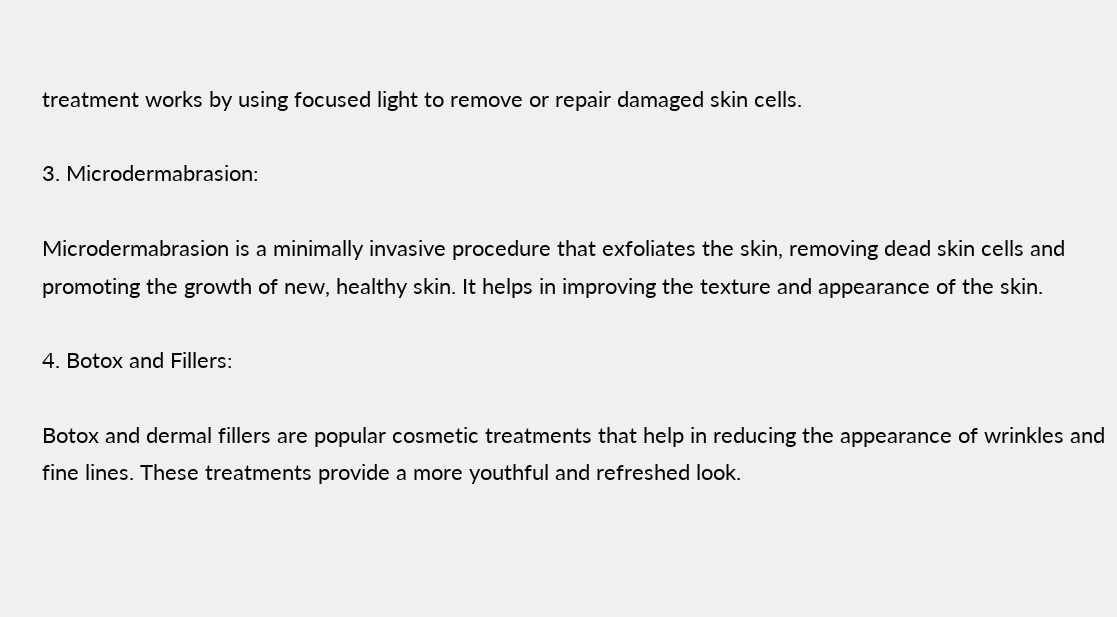treatment works by using focused light to remove or repair damaged skin cells.

3. Microdermabrasion:

Microdermabrasion is a minimally invasive procedure that exfoliates the skin, removing dead skin cells and promoting the growth of new, healthy skin. It helps in improving the texture and appearance of the skin.

4. Botox and Fillers:

Botox and dermal fillers are popular cosmetic treatments that help in reducing the appearance of wrinkles and fine lines. These treatments provide a more youthful and refreshed look.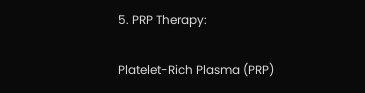5. PRP Therapy:

Platelet-Rich Plasma (PRP)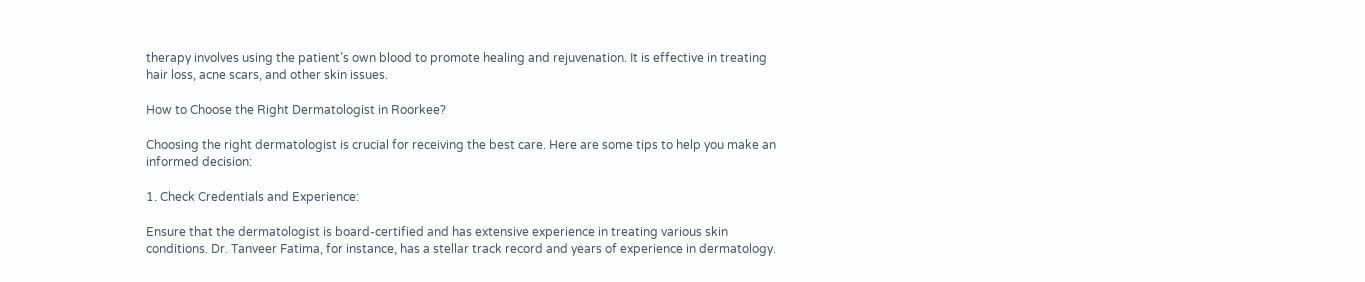therapy involves using the patient’s own blood to promote healing and rejuvenation. It is effective in treating hair loss, acne scars, and other skin issues.

How to Choose the Right Dermatologist in Roorkee?

Choosing the right dermatologist is crucial for receiving the best care. Here are some tips to help you make an informed decision:

1. Check Credentials and Experience:

Ensure that the dermatologist is board-certified and has extensive experience in treating various skin conditions. Dr. Tanveer Fatima, for instance, has a stellar track record and years of experience in dermatology.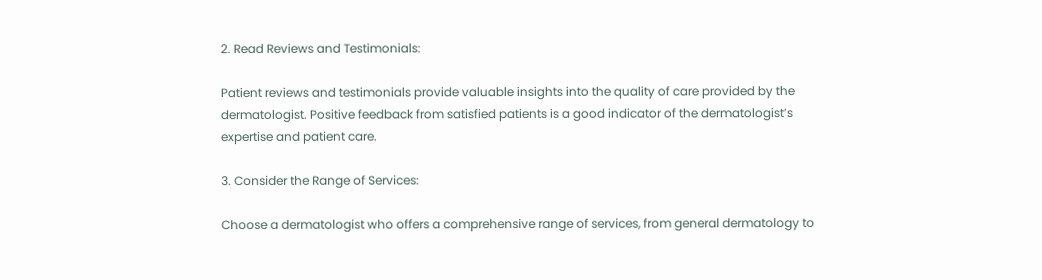2. Read Reviews and Testimonials:

Patient reviews and testimonials provide valuable insights into the quality of care provided by the dermatologist. Positive feedback from satisfied patients is a good indicator of the dermatologist’s expertise and patient care.

3. Consider the Range of Services:

Choose a dermatologist who offers a comprehensive range of services, from general dermatology to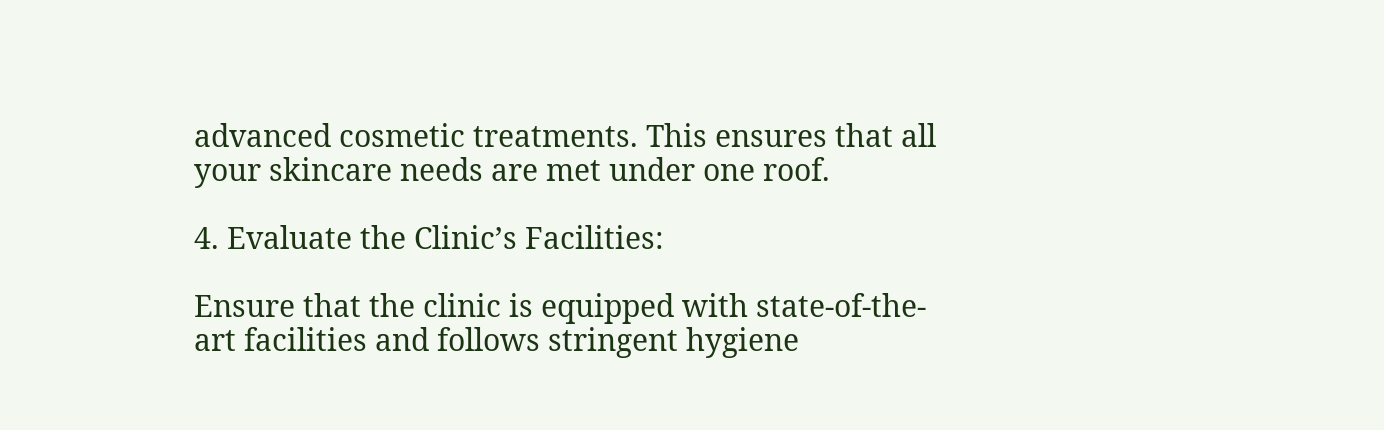advanced cosmetic treatments. This ensures that all your skincare needs are met under one roof.

4. Evaluate the Clinic’s Facilities:

Ensure that the clinic is equipped with state-of-the-art facilities and follows stringent hygiene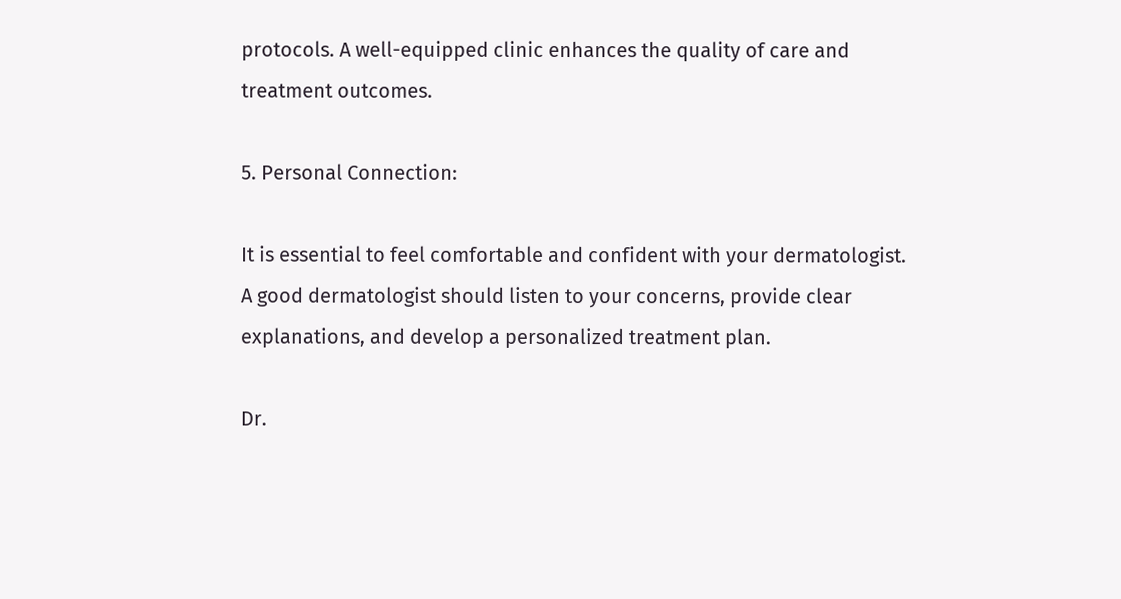protocols. A well-equipped clinic enhances the quality of care and treatment outcomes.

5. Personal Connection:

It is essential to feel comfortable and confident with your dermatologist. A good dermatologist should listen to your concerns, provide clear explanations, and develop a personalized treatment plan.

Dr.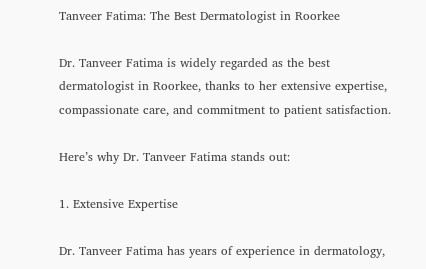Tanveer Fatima: The Best Dermatologist in Roorkee

Dr. Tanveer Fatima is widely regarded as the best dermatologist in Roorkee, thanks to her extensive expertise, compassionate care, and commitment to patient satisfaction.

Here’s why Dr. Tanveer Fatima stands out:

1. Extensive Expertise

Dr. Tanveer Fatima has years of experience in dermatology,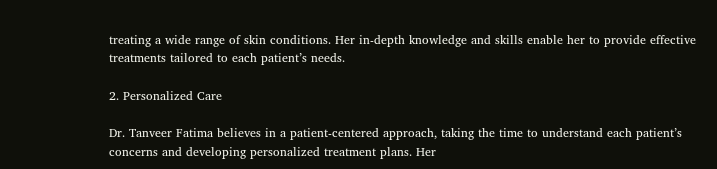treating a wide range of skin conditions. Her in-depth knowledge and skills enable her to provide effective treatments tailored to each patient’s needs.

2. Personalized Care

Dr. Tanveer Fatima believes in a patient-centered approach, taking the time to understand each patient’s concerns and developing personalized treatment plans. Her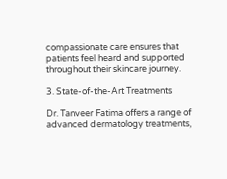compassionate care ensures that patients feel heard and supported throughout their skincare journey.

3. State-of-the-Art Treatments

Dr. Tanveer Fatima offers a range of advanced dermatology treatments,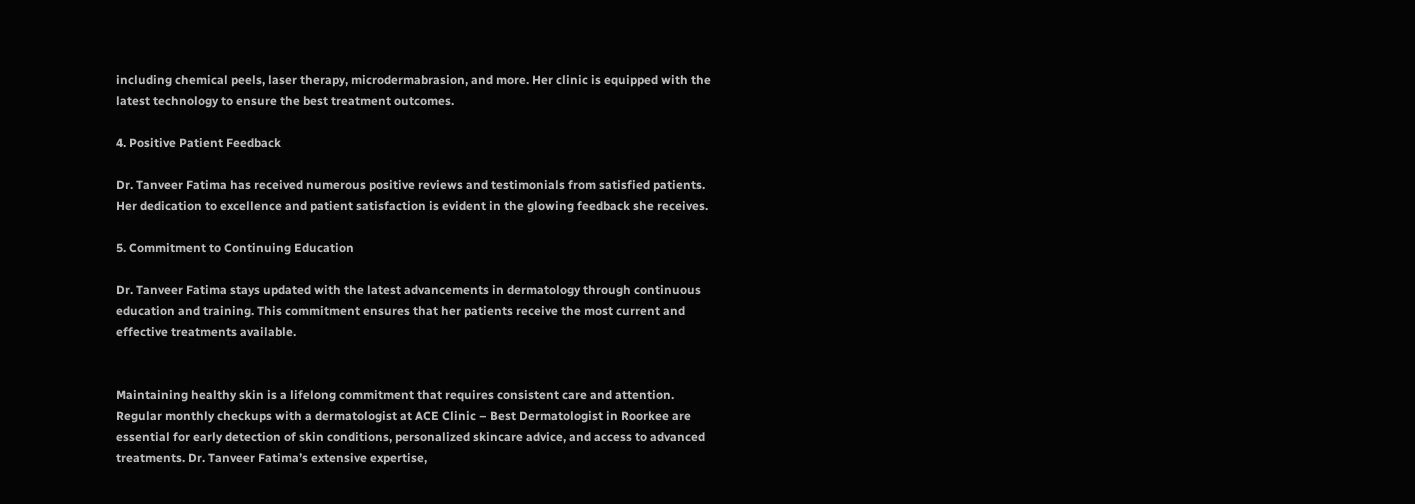including chemical peels, laser therapy, microdermabrasion, and more. Her clinic is equipped with the latest technology to ensure the best treatment outcomes.

4. Positive Patient Feedback

Dr. Tanveer Fatima has received numerous positive reviews and testimonials from satisfied patients. Her dedication to excellence and patient satisfaction is evident in the glowing feedback she receives.

5. Commitment to Continuing Education

Dr. Tanveer Fatima stays updated with the latest advancements in dermatology through continuous education and training. This commitment ensures that her patients receive the most current and effective treatments available.


Maintaining healthy skin is a lifelong commitment that requires consistent care and attention. Regular monthly checkups with a dermatologist at ACE Clinic – Best Dermatologist in Roorkee are essential for early detection of skin conditions, personalized skincare advice, and access to advanced treatments. Dr. Tanveer Fatima’s extensive expertise,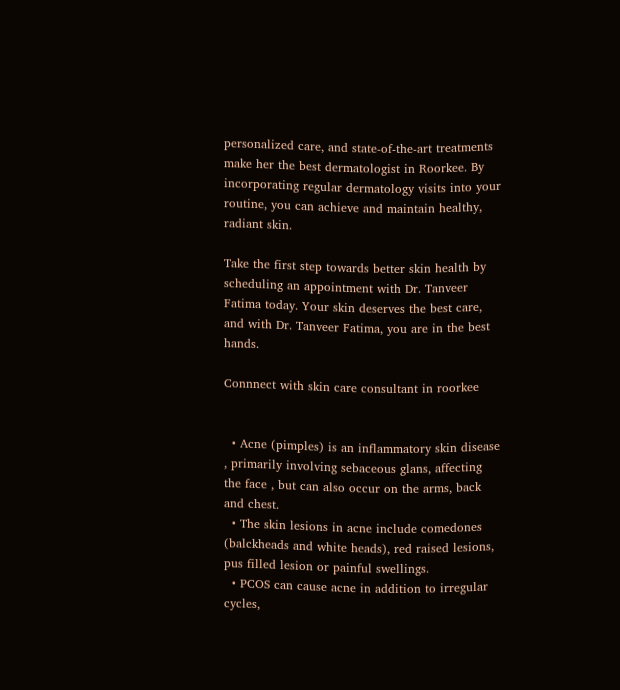personalized care, and state-of-the-art treatments make her the best dermatologist in Roorkee. By incorporating regular dermatology visits into your routine, you can achieve and maintain healthy, radiant skin.

Take the first step towards better skin health by scheduling an appointment with Dr. Tanveer Fatima today. Your skin deserves the best care, and with Dr. Tanveer Fatima, you are in the best hands.

Connnect with skin care consultant in roorkee


  • Acne (pimples) is an inflammatory skin disease , primarily involving sebaceous glans, affecting the face , but can also occur on the arms, back and chest.
  • The skin lesions in acne include comedones (balckheads and white heads), red raised lesions, pus filled lesion or painful swellings.
  • PCOS can cause acne in addition to irregular cycles,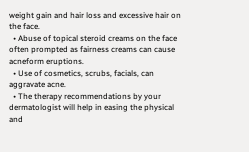weight gain and hair loss and excessive hair on the face.
  • Abuse of topical steroid creams on the face often prompted as fairness creams can cause acneform eruptions.
  • Use of cosmetics, scrubs, facials, can aggravate acne.
  • The therapy recommendations by your dermatologist will help in easing the physical and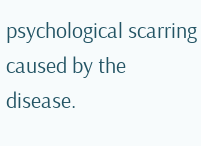psychological scarring caused by the disease.